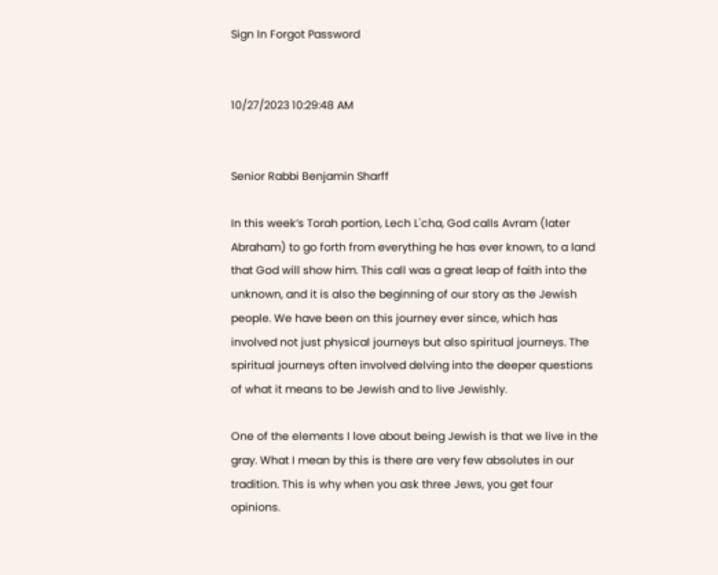Sign In Forgot Password


10/27/2023 10:29:48 AM


Senior Rabbi Benjamin Sharff

In this week’s Torah portion, Lech L'cha, God calls Avram (later Abraham) to go forth from everything he has ever known, to a land that God will show him. This call was a great leap of faith into the unknown, and it is also the beginning of our story as the Jewish people. We have been on this journey ever since, which has involved not just physical journeys but also spiritual journeys. The spiritual journeys often involved delving into the deeper questions of what it means to be Jewish and to live Jewishly.

One of the elements I love about being Jewish is that we live in the gray. What I mean by this is there are very few absolutes in our tradition. This is why when you ask three Jews, you get four opinions.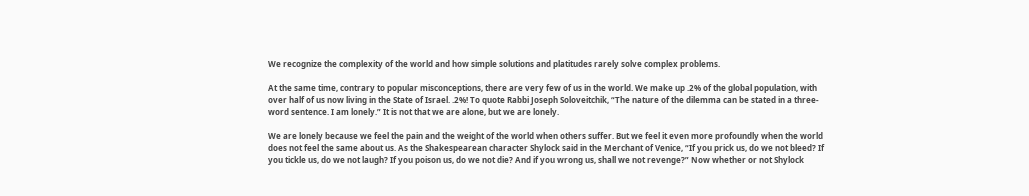We recognize the complexity of the world and how simple solutions and platitudes rarely solve complex problems.

At the same time, contrary to popular misconceptions, there are very few of us in the world. We make up .2% of the global population, with over half of us now living in the State of Israel. .2%! To quote Rabbi Joseph Soloveitchik, “The nature of the dilemma can be stated in a three-word sentence. I am lonely.” It is not that we are alone, but we are lonely.

We are lonely because we feel the pain and the weight of the world when others suffer. But we feel it even more profoundly when the world does not feel the same about us. As the Shakespearean character Shylock said in the Merchant of Venice, “If you prick us, do we not bleed? If you tickle us, do we not laugh? If you poison us, do we not die? And if you wrong us, shall we not revenge?” Now whether or not Shylock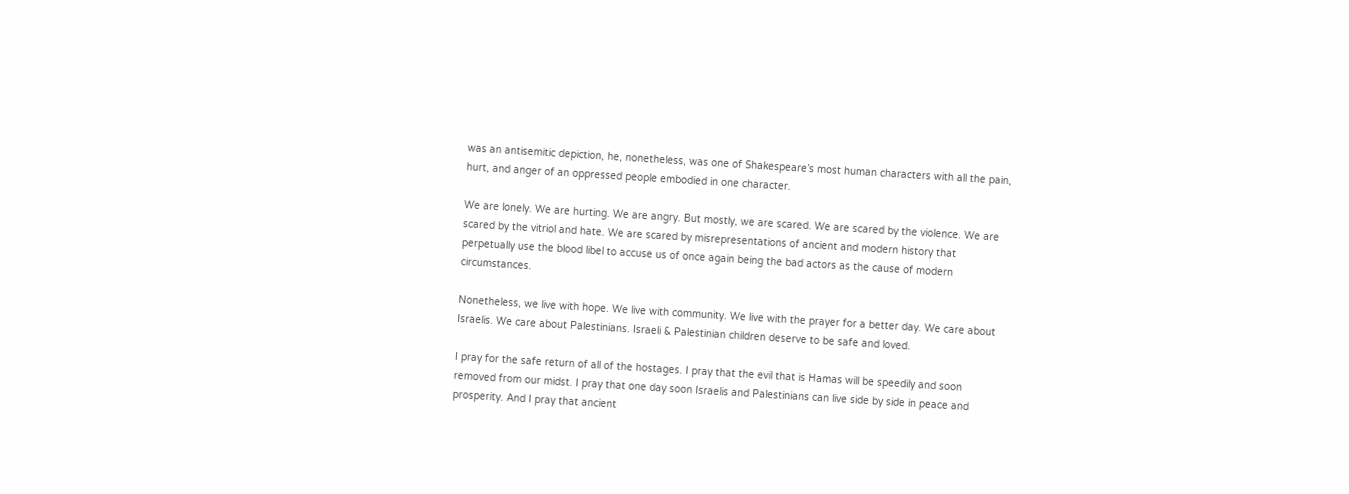was an antisemitic depiction, he, nonetheless, was one of Shakespeare’s most human characters with all the pain, hurt, and anger of an oppressed people embodied in one character.

We are lonely. We are hurting. We are angry. But mostly, we are scared. We are scared by the violence. We are scared by the vitriol and hate. We are scared by misrepresentations of ancient and modern history that perpetually use the blood libel to accuse us of once again being the bad actors as the cause of modern circumstances.

Nonetheless, we live with hope. We live with community. We live with the prayer for a better day. We care about Israelis. We care about Palestinians. Israeli & Palestinian children deserve to be safe and loved.

I pray for the safe return of all of the hostages. I pray that the evil that is Hamas will be speedily and soon removed from our midst. I pray that one day soon Israelis and Palestinians can live side by side in peace and prosperity. And I pray that ancient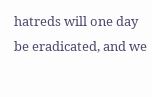hatreds will one day be eradicated, and we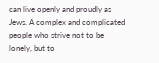can live openly and proudly as Jews. A complex and complicated people who strive not to be lonely, but to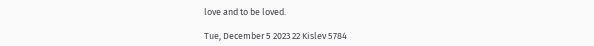love and to be loved.

Tue, December 5 2023 22 Kislev 5784